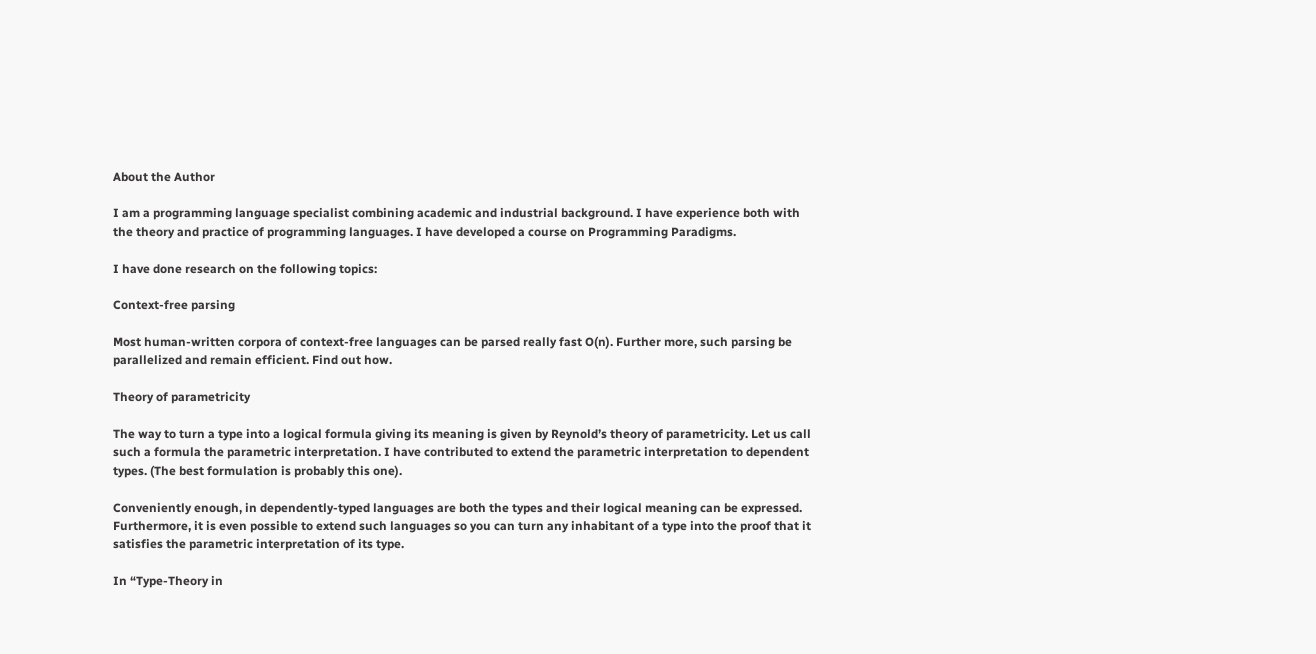About the Author

I am a programming language specialist combining academic and industrial background. I have experience both with the theory and practice of programming languages. I have developed a course on Programming Paradigms.

I have done research on the following topics:

Context-free parsing

Most human-written corpora of context-free languages can be parsed really fast O(n). Further more, such parsing be parallelized and remain efficient. Find out how.

Theory of parametricity

The way to turn a type into a logical formula giving its meaning is given by Reynold’s theory of parametricity. Let us call such a formula the parametric interpretation. I have contributed to extend the parametric interpretation to dependent types. (The best formulation is probably this one).

Conveniently enough, in dependently-typed languages are both the types and their logical meaning can be expressed. Furthermore, it is even possible to extend such languages so you can turn any inhabitant of a type into the proof that it satisfies the parametric interpretation of its type.

In “Type-Theory in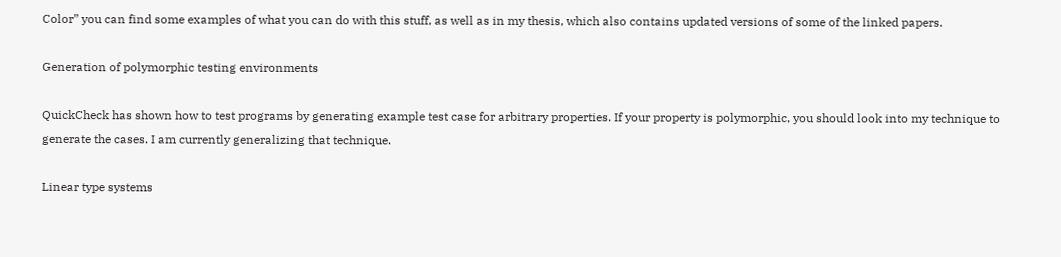Color” you can find some examples of what you can do with this stuff, as well as in my thesis, which also contains updated versions of some of the linked papers.

Generation of polymorphic testing environments

QuickCheck has shown how to test programs by generating example test case for arbitrary properties. If your property is polymorphic, you should look into my technique to generate the cases. I am currently generalizing that technique.

Linear type systems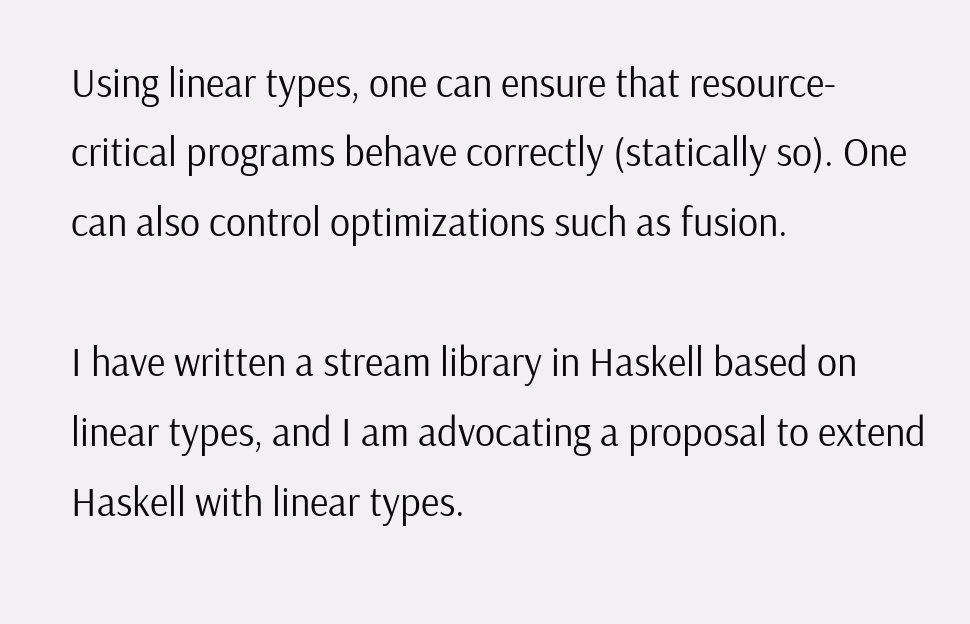Using linear types, one can ensure that resource-critical programs behave correctly (statically so). One can also control optimizations such as fusion.

I have written a stream library in Haskell based on linear types, and I am advocating a proposal to extend Haskell with linear types.